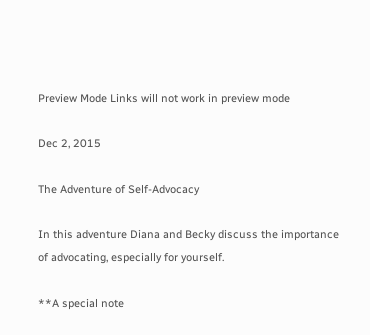Preview Mode Links will not work in preview mode

Dec 2, 2015

The Adventure of Self-Advocacy

In this adventure Diana and Becky discuss the importance of advocating, especially for yourself.

**A special note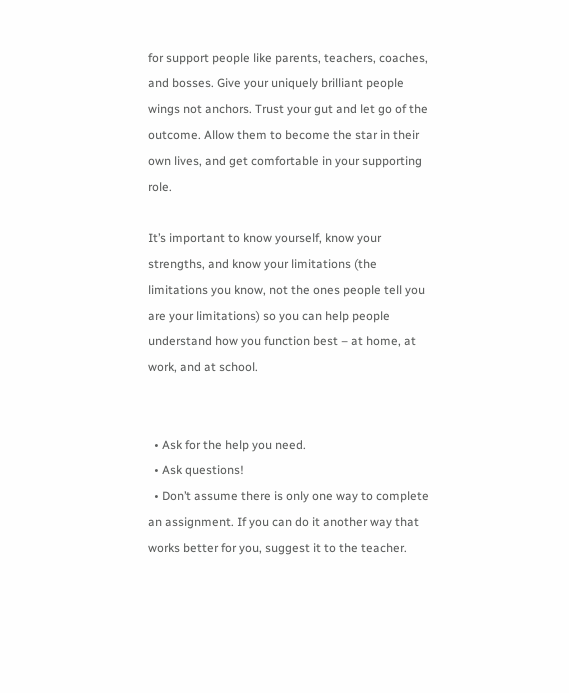for support people like parents, teachers, coaches, and bosses. Give your uniquely brilliant people wings not anchors. Trust your gut and let go of the outcome. Allow them to become the star in their own lives, and get comfortable in your supporting role.

It’s important to know yourself, know your strengths, and know your limitations (the limitations you know, not the ones people tell you are your limitations) so you can help people understand how you function best – at home, at work, and at school.


  • Ask for the help you need.
  • Ask questions!
  • Don’t assume there is only one way to complete an assignment. If you can do it another way that works better for you, suggest it to the teacher.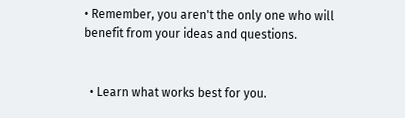• Remember, you aren't the only one who will benefit from your ideas and questions.


  • Learn what works best for you.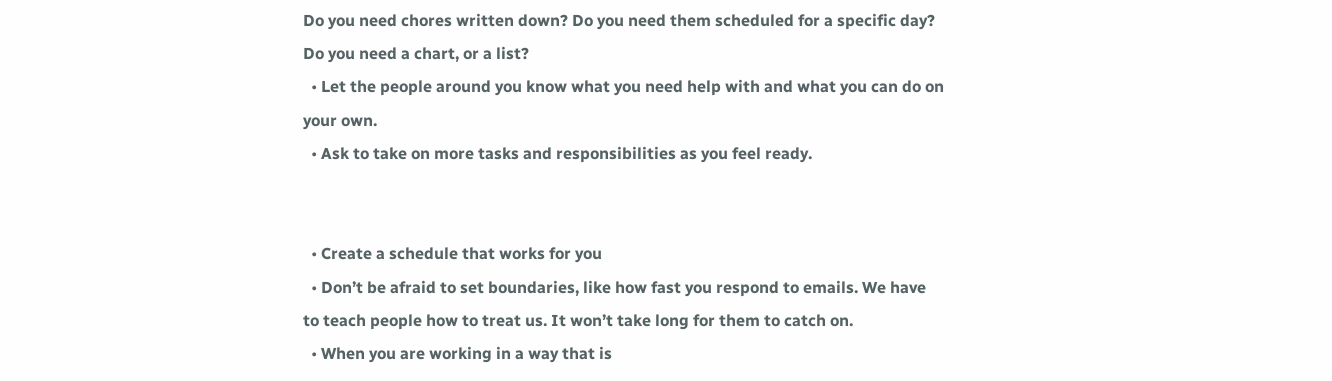Do you need chores written down? Do you need them scheduled for a specific day? Do you need a chart, or a list?
  • Let the people around you know what you need help with and what you can do on your own.
  • Ask to take on more tasks and responsibilities as you feel ready.


  • Create a schedule that works for you
  • Don’t be afraid to set boundaries, like how fast you respond to emails. We have to teach people how to treat us. It won’t take long for them to catch on.
  • When you are working in a way that is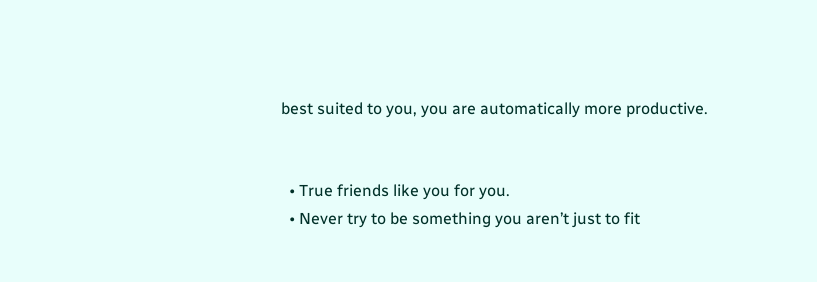best suited to you, you are automatically more productive.


  • True friends like you for you.
  • Never try to be something you aren’t just to fit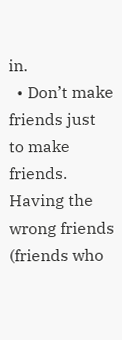in.
  • Don’t make friends just to make friends. Having the wrong friends (friends who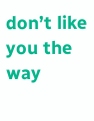don’t like you the way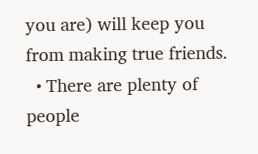you are) will keep you from making true friends.
  • There are plenty of people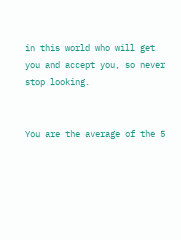in this world who will get you and accept you, so never stop looking.


You are the average of the 5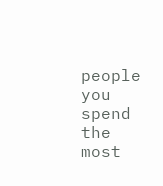people you spend the most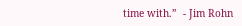time with.”  - Jim Rohn